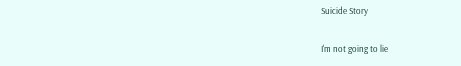Suicide Story

I'm not going to lie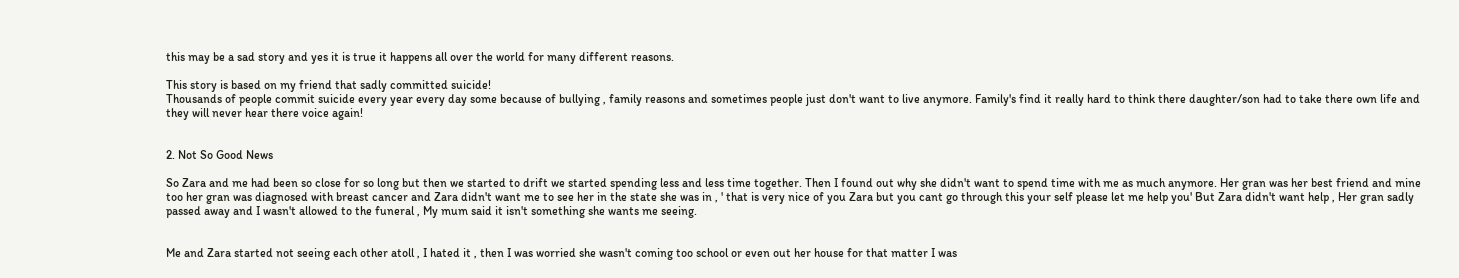this may be a sad story and yes it is true it happens all over the world for many different reasons.

This story is based on my friend that sadly committed suicide!
Thousands of people commit suicide every year every day some because of bullying , family reasons and sometimes people just don't want to live anymore. Family's find it really hard to think there daughter/son had to take there own life and they will never hear there voice again!


2. Not So Good News

So Zara and me had been so close for so long but then we started to drift we started spending less and less time together. Then I found out why she didn't want to spend time with me as much anymore. Her gran was her best friend and mine too her gran was diagnosed with breast cancer and Zara didn't want me to see her in the state she was in , ' that is very nice of you Zara but you cant go through this your self please let me help you' But Zara didn't want help , Her gran sadly passed away and I wasn't allowed to the funeral , My mum said it isn't something she wants me seeing.


Me and Zara started not seeing each other atoll , I hated it , then I was worried she wasn't coming too school or even out her house for that matter I was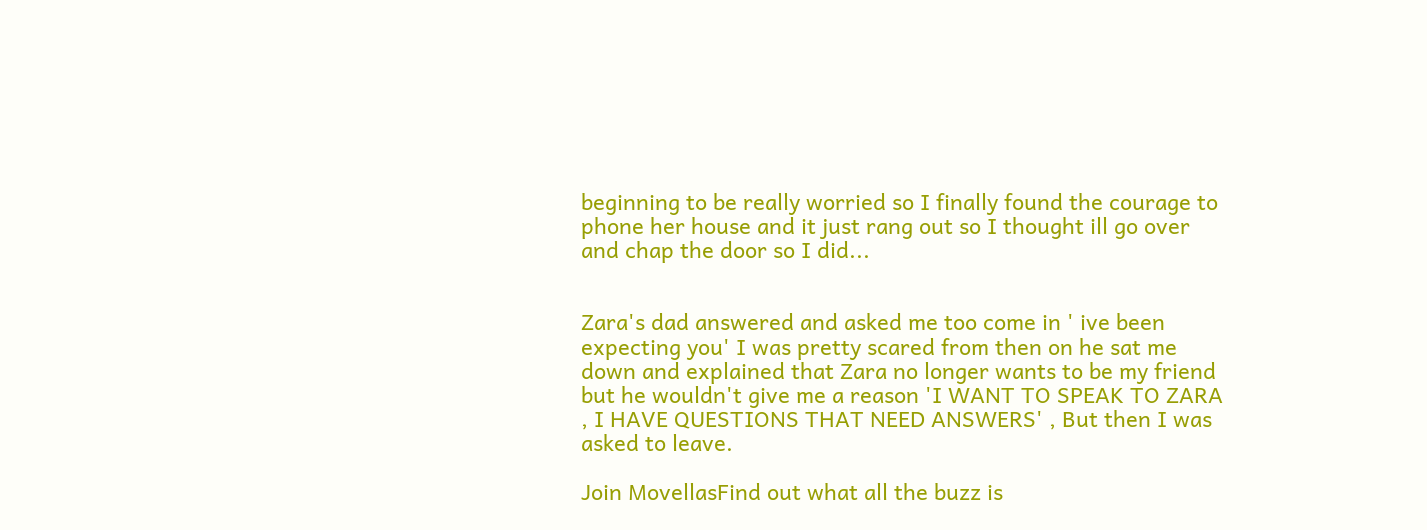beginning to be really worried so I finally found the courage to phone her house and it just rang out so I thought ill go over and chap the door so I did...


Zara's dad answered and asked me too come in ' ive been expecting you' I was pretty scared from then on he sat me down and explained that Zara no longer wants to be my friend but he wouldn't give me a reason 'I WANT TO SPEAK TO ZARA , I HAVE QUESTIONS THAT NEED ANSWERS' , But then I was asked to leave.

Join MovellasFind out what all the buzz is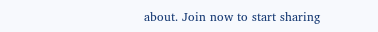about. Join now to start sharing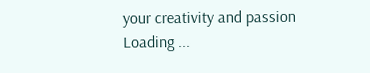your creativity and passion
Loading ...